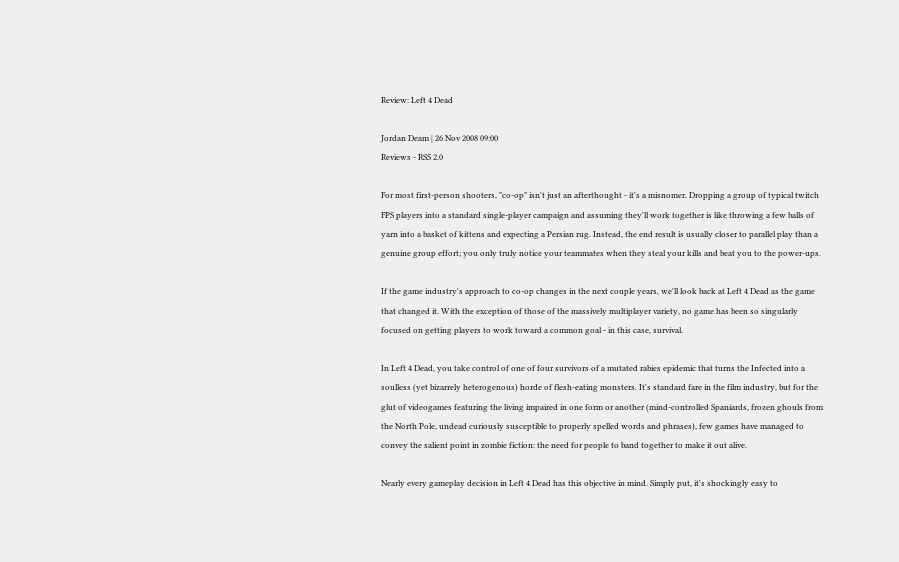Review: Left 4 Dead

Jordan Deam | 26 Nov 2008 09:00
Reviews - RSS 2.0

For most first-person shooters, "co-op" isn't just an afterthought - it's a misnomer. Dropping a group of typical twitch FPS players into a standard single-player campaign and assuming they'll work together is like throwing a few balls of yarn into a basket of kittens and expecting a Persian rug. Instead, the end result is usually closer to parallel play than a genuine group effort; you only truly notice your teammates when they steal your kills and beat you to the power-ups.

If the game industry's approach to co-op changes in the next couple years, we'll look back at Left 4 Dead as the game that changed it. With the exception of those of the massively multiplayer variety, no game has been so singularly focused on getting players to work toward a common goal - in this case, survival.

In Left 4 Dead, you take control of one of four survivors of a mutated rabies epidemic that turns the Infected into a soulless (yet bizarrely heterogenous) horde of flesh-eating monsters. It's standard fare in the film industry, but for the glut of videogames featuring the living impaired in one form or another (mind-controlled Spaniards, frozen ghouls from the North Pole, undead curiously susceptible to properly spelled words and phrases), few games have managed to convey the salient point in zombie fiction: the need for people to band together to make it out alive.

Nearly every gameplay decision in Left 4 Dead has this objective in mind. Simply put, it's shockingly easy to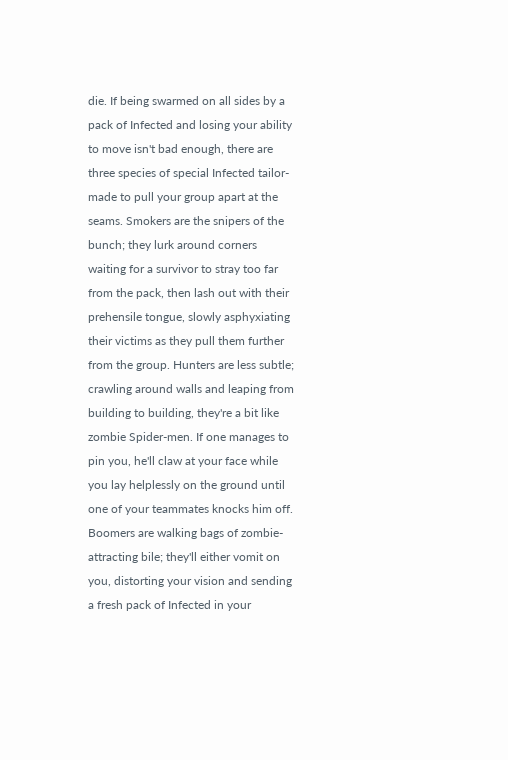die. If being swarmed on all sides by a pack of Infected and losing your ability to move isn't bad enough, there are three species of special Infected tailor-made to pull your group apart at the seams. Smokers are the snipers of the bunch; they lurk around corners waiting for a survivor to stray too far from the pack, then lash out with their prehensile tongue, slowly asphyxiating their victims as they pull them further from the group. Hunters are less subtle; crawling around walls and leaping from building to building, they're a bit like zombie Spider-men. If one manages to pin you, he'll claw at your face while you lay helplessly on the ground until one of your teammates knocks him off. Boomers are walking bags of zombie-attracting bile; they'll either vomit on you, distorting your vision and sending a fresh pack of Infected in your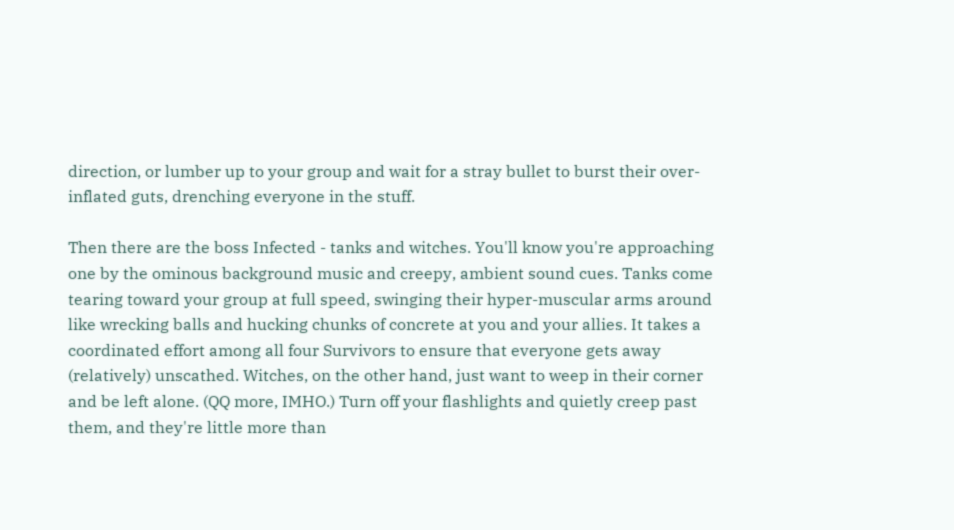direction, or lumber up to your group and wait for a stray bullet to burst their over-inflated guts, drenching everyone in the stuff.

Then there are the boss Infected - tanks and witches. You'll know you're approaching one by the ominous background music and creepy, ambient sound cues. Tanks come tearing toward your group at full speed, swinging their hyper-muscular arms around like wrecking balls and hucking chunks of concrete at you and your allies. It takes a coordinated effort among all four Survivors to ensure that everyone gets away (relatively) unscathed. Witches, on the other hand, just want to weep in their corner and be left alone. (QQ more, IMHO.) Turn off your flashlights and quietly creep past them, and they're little more than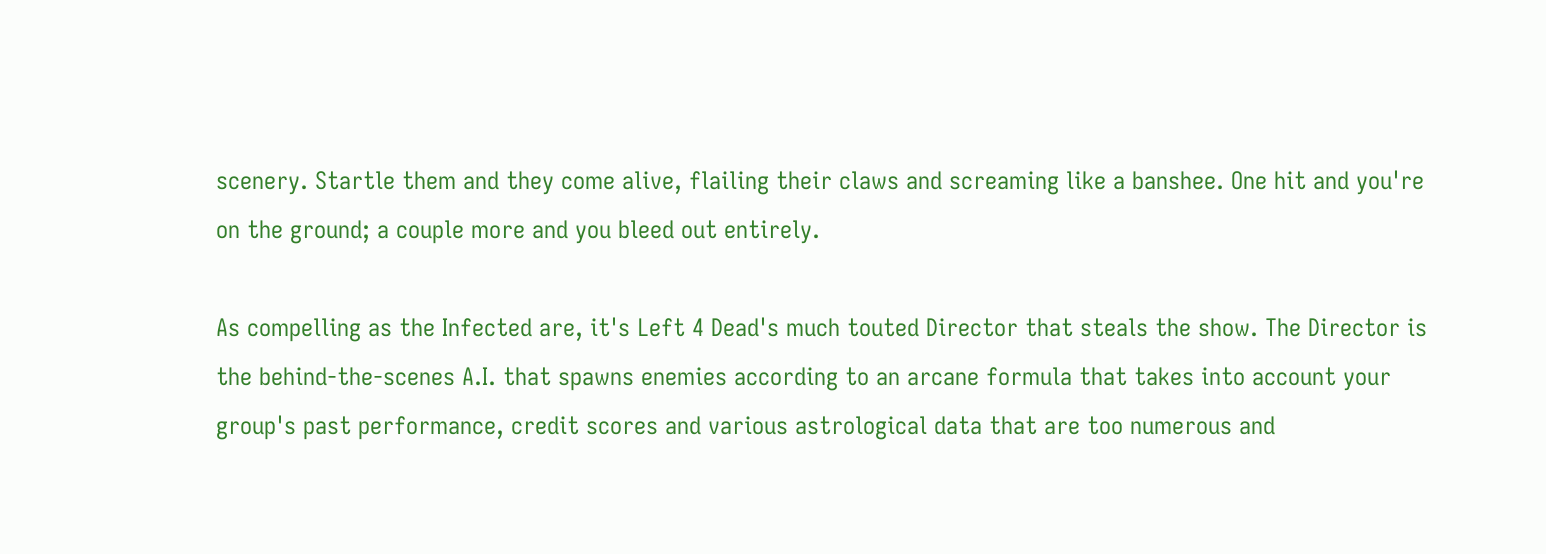scenery. Startle them and they come alive, flailing their claws and screaming like a banshee. One hit and you're on the ground; a couple more and you bleed out entirely.

As compelling as the Infected are, it's Left 4 Dead's much touted Director that steals the show. The Director is the behind-the-scenes A.I. that spawns enemies according to an arcane formula that takes into account your group's past performance, credit scores and various astrological data that are too numerous and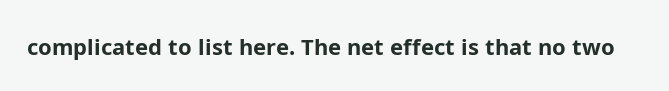complicated to list here. The net effect is that no two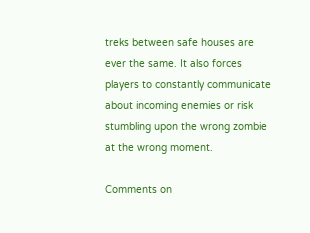treks between safe houses are ever the same. It also forces players to constantly communicate about incoming enemies or risk stumbling upon the wrong zombie at the wrong moment.

Comments on